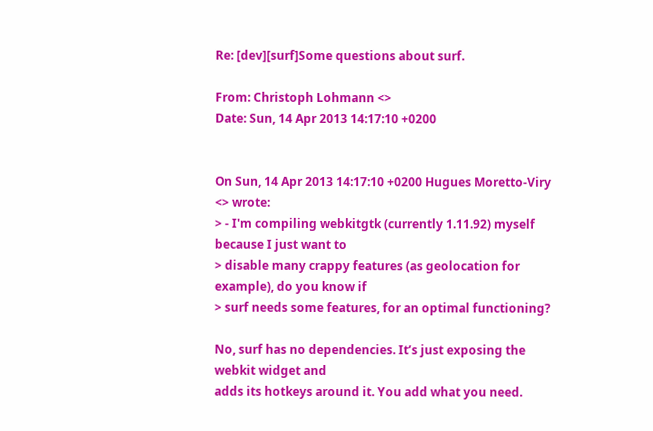Re: [dev][surf]Some questions about surf.

From: Christoph Lohmann <>
Date: Sun, 14 Apr 2013 14:17:10 +0200


On Sun, 14 Apr 2013 14:17:10 +0200 Hugues Moretto-Viry <> wrote:
> - I'm compiling webkitgtk (currently 1.11.92) myself because I just want to
> disable many crappy features (as geolocation for example), do you know if
> surf needs some features, for an optimal functioning?

No, surf has no dependencies. It’s just exposing the webkit widget and
adds its hotkeys around it. You add what you need.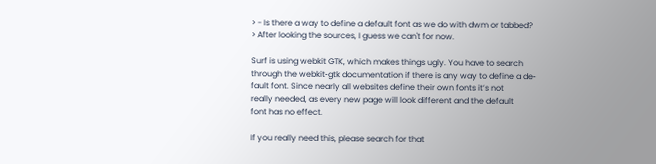> - Is there a way to define a default font as we do with dwm or tabbed?
> After looking the sources, I guess we can't for now.

Surf is using webkit GTK, which makes things ugly. You have to search
through the webkit‐gtk documentation if there is any way to define a de‐
fault font. Since nearly all websites define their own fonts it’s not
really needed, as every new page will look different and the default
font has no effect.

If you really need this, please search for that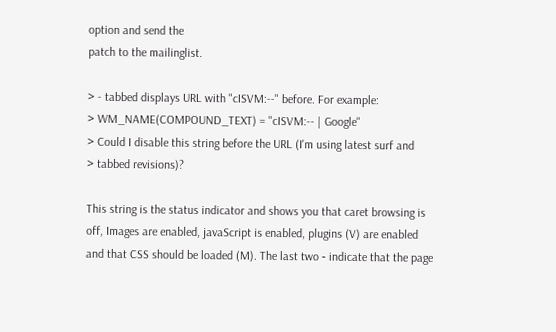option and send the
patch to the mailinglist.

> - tabbed displays URL with "cISVM:--" before. For example:
> WM_NAME(COMPOUND_TEXT) = "cISVM:-- | Google"
> Could I disable this string before the URL (I'm using latest surf and
> tabbed revisions)?

This string is the status indicator and shows you that caret browsing is
off, Images are enabled, javaScript is enabled, plugins (V) are enabled
and that CSS should be loaded (M). The last two ‐ indicate that the page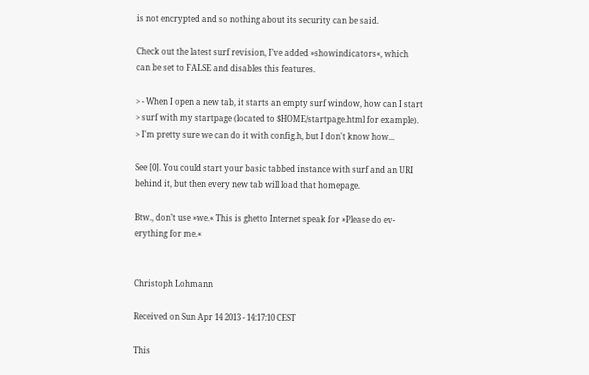is not encrypted and so nothing about its security can be said.

Check out the latest surf revision, I’ve added »showindicators«, which
can be set to FALSE and disables this features.

> - When I open a new tab, it starts an empty surf window, how can I start
> surf with my startpage (located to $HOME/startpage.html for example).
> I'm pretty sure we can do it with config.h, but I don't know how...

See [0]. You could start your basic tabbed instance with surf and an URI
behind it, but then every new tab will load that homepage.

Btw., don’t use »we.« This is ghetto Internet speak for »Please do ev‐
erything for me.«


Christoph Lohmann

Received on Sun Apr 14 2013 - 14:17:10 CEST

This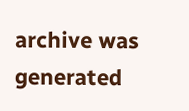archive was generated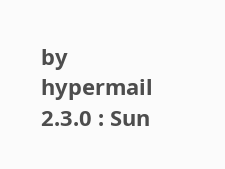by hypermail 2.3.0 : Sun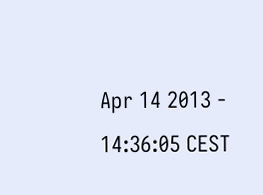Apr 14 2013 - 14:36:05 CEST